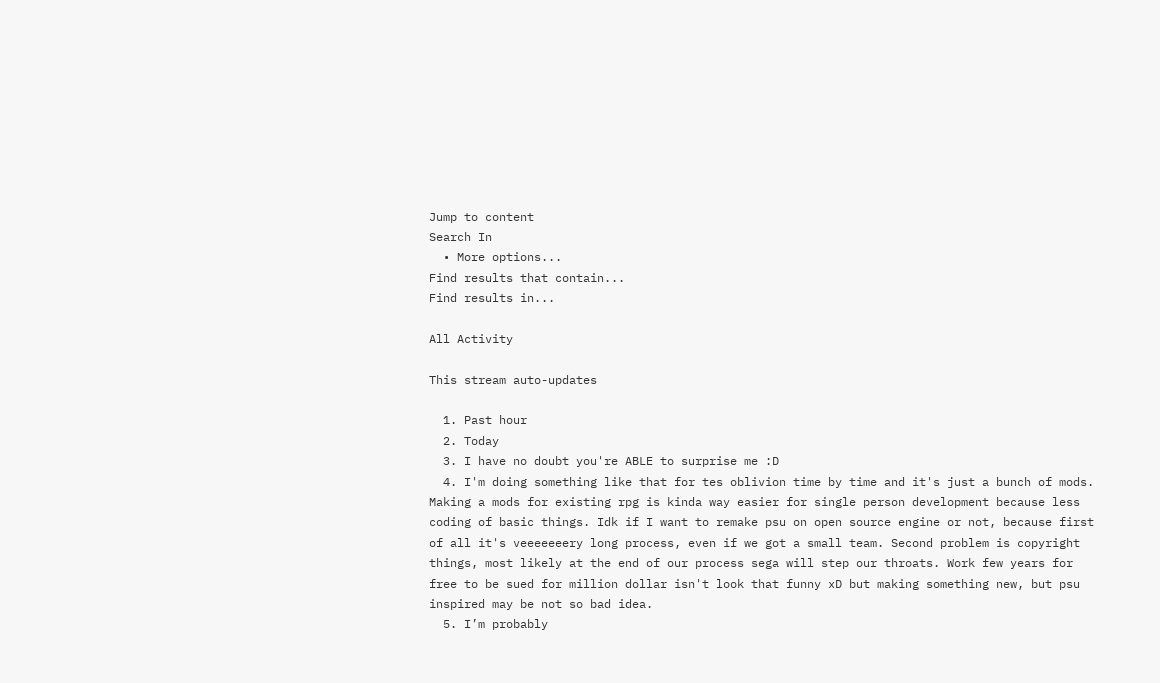Jump to content
Search In
  • More options...
Find results that contain...
Find results in...

All Activity

This stream auto-updates

  1. Past hour
  2. Today
  3. I have no doubt you're ABLE to surprise me :D
  4. I'm doing something like that for tes oblivion time by time and it's just a bunch of mods. Making a mods for existing rpg is kinda way easier for single person development because less coding of basic things. Idk if I want to remake psu on open source engine or not, because first of all it's veeeeeeery long process, even if we got a small team. Second problem is copyright things, most likely at the end of our process sega will step our throats. Work few years for free to be sued for million dollar isn't look that funny xD but making something new, but psu inspired may be not so bad idea.
  5. I’m probably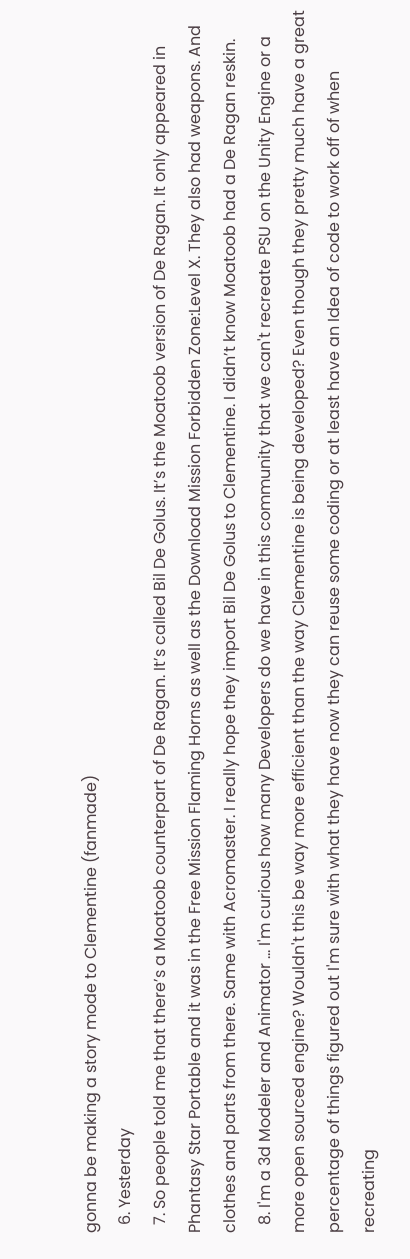gonna be making a story mode to Clementine (fanmade)
  6. Yesterday
  7. So people told me that there’s a Moatoob counterpart of De Ragan. It’s called Bil De Golus. It’s the Moatoob version of De Ragan. It only appeared in Phantasy Star Portable and it was in the Free Mission Flaming Horns as well as the Download Mission Forbidden Zone:Level X. They also had weapons. And clothes and parts from there. Same with Acromaster. I really hope they import Bil De Golus to Clementine. I didn’t know Moatoob had a De Ragan reskin.
  8. I'm a 3d Modeler and Animator ... I'm curious how many Developers do we have in this community that we can't recreate PSU on the Unity Engine or a more open sourced engine? Wouldn't this be way more efficient than the way Clementine is being developed? Even though they pretty much have a great percentage of things figured out I'm sure with what they have now they can reuse some coding or at least have an Idea of code to work off of when recreating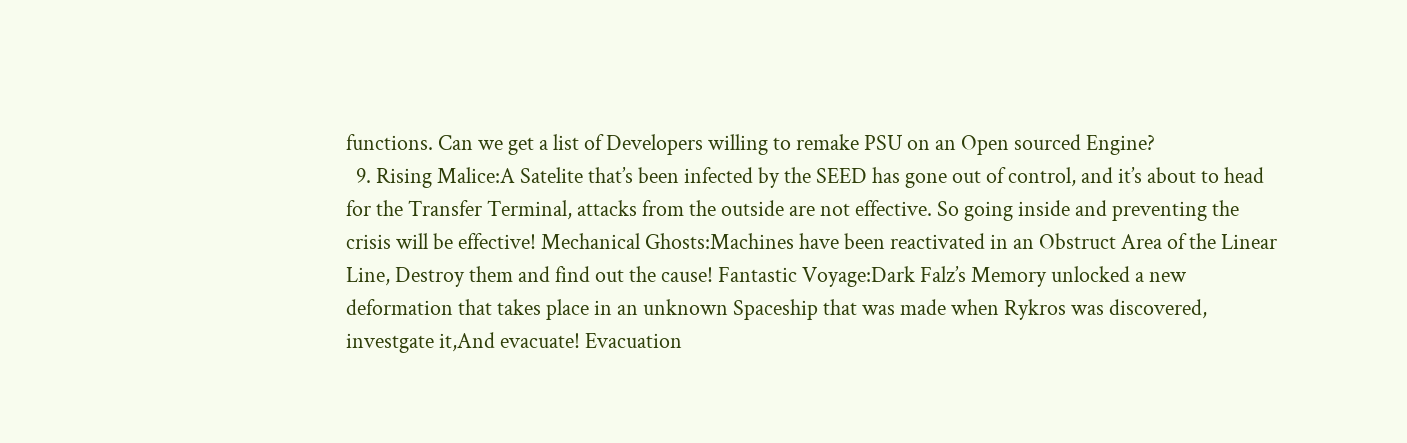functions. Can we get a list of Developers willing to remake PSU on an Open sourced Engine?
  9. Rising Malice:A Satelite that’s been infected by the SEED has gone out of control, and it’s about to head for the Transfer Terminal, attacks from the outside are not effective. So going inside and preventing the crisis will be effective! Mechanical Ghosts:Machines have been reactivated in an Obstruct Area of the Linear Line, Destroy them and find out the cause! Fantastic Voyage:Dark Falz’s Memory unlocked a new deformation that takes place in an unknown Spaceship that was made when Rykros was discovered, investgate it,And evacuate! Evacuation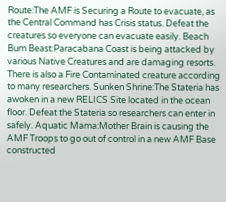Route:The AMF is Securing a Route to evacuate, as the Central Command has Crisis status. Defeat the creatures so everyone can evacuate easily. Beach Bum Beast:Paracabana Coast is being attacked by various Native Creatures and are damaging resorts. There is also a Fire Contaminated creature according to many researchers. Sunken Shrine:The Stateria has awoken in a new RELICS Site located in the ocean floor. Defeat the Stateria so researchers can enter in safely. Aquatic Mama:Mother Brain is causing the AMF Troops to go out of control in a new AMF Base constructed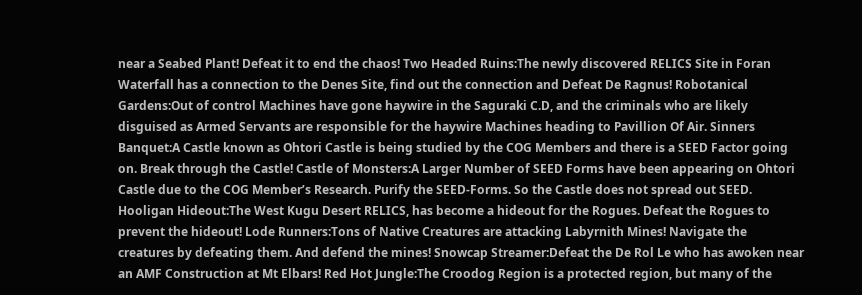near a Seabed Plant! Defeat it to end the chaos! Two Headed Ruins:The newly discovered RELICS Site in Foran Waterfall has a connection to the Denes Site, find out the connection and Defeat De Ragnus! Robotanical Gardens:Out of control Machines have gone haywire in the Saguraki C.D, and the criminals who are likely disguised as Armed Servants are responsible for the haywire Machines heading to Pavillion Of Air. Sinners Banquet:A Castle known as Ohtori Castle is being studied by the COG Members and there is a SEED Factor going on. Break through the Castle! Castle of Monsters:A Larger Number of SEED Forms have been appearing on Ohtori Castle due to the COG Member’s Research. Purify the SEED-Forms. So the Castle does not spread out SEED. Hooligan Hideout:The West Kugu Desert RELICS, has become a hideout for the Rogues. Defeat the Rogues to prevent the hideout! Lode Runners:Tons of Native Creatures are attacking Labyrnith Mines! Navigate the creatures by defeating them. And defend the mines! Snowcap Streamer:Defeat the De Rol Le who has awoken near an AMF Construction at Mt Elbars! Red Hot Jungle:The Croodog Region is a protected region, but many of the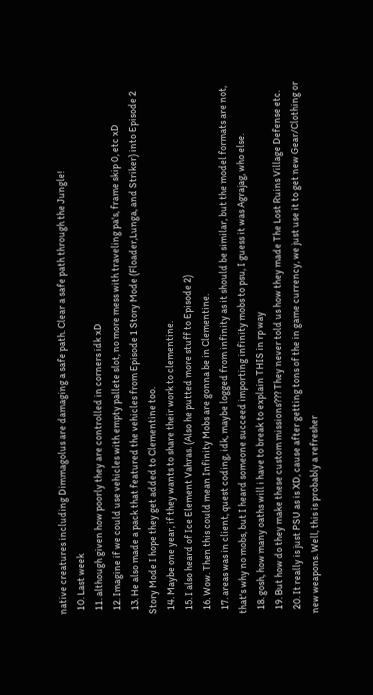native creatures including Dimmagolus are damaging a safe path. Clear a safe path through the Jungle!
  10. Last week
  11. although given how poorly they are controlled in corners idk xD
  12. Imagine if we could use vehicles with empty pallete slot, no more mess with traveling pa's, frame skip 0, etc xD
  13. He also made a pack that featured the vehicles from Episode 1 Story Mode (Floader,Lunga, and Striker) into Episode 2 Story Mode I hope they get added to Clementine too.
  14. Maybe one year, if they wants to share their work to clementine.
  15. I also heard of Ice Element Vahras. (Also he putted more stuff to Episode 2)
  16. Wow. Then this could mean Infinity Mobs are gonna be in Clementine.
  17. areas was in client, quest coding, idk, maybe logged from infinity as it should be similar, but the model formats are not, that's why no mobs, but I heard someone succeed importing infinity mobs to psu, I guess it was Agrajag, who else.
  18. gosh, how many oaths will i have to break to explain THIS in rp way
  19. But how do they make these custom missions??? They never told us how they made The Lost Ruins Village Defense etc.
  20. It really is just PSU as is XD, cause after getting tons of the in game currency, we just use it to get new Gear/Clothing or new weapons. Well, this is probably a refresher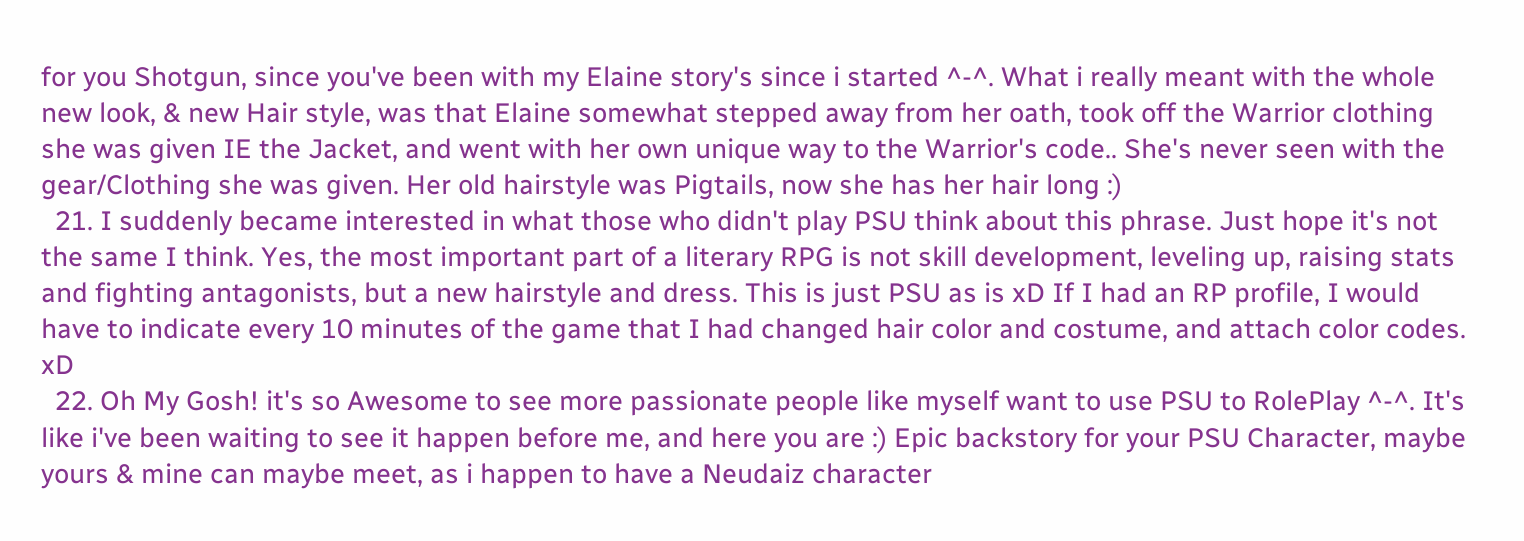for you Shotgun, since you've been with my Elaine story's since i started ^-^. What i really meant with the whole new look, & new Hair style, was that Elaine somewhat stepped away from her oath, took off the Warrior clothing she was given IE the Jacket, and went with her own unique way to the Warrior's code.. She's never seen with the gear/Clothing she was given. Her old hairstyle was Pigtails, now she has her hair long :)
  21. I suddenly became interested in what those who didn't play PSU think about this phrase. Just hope it's not the same I think. Yes, the most important part of a literary RPG is not skill development, leveling up, raising stats and fighting antagonists, but a new hairstyle and dress. This is just PSU as is xD If I had an RP profile, I would have to indicate every 10 minutes of the game that I had changed hair color and costume, and attach color codes. xD
  22. Oh My Gosh! it's so Awesome to see more passionate people like myself want to use PSU to RolePlay ^-^. It's like i've been waiting to see it happen before me, and here you are :) Epic backstory for your PSU Character, maybe yours & mine can maybe meet, as i happen to have a Neudaiz character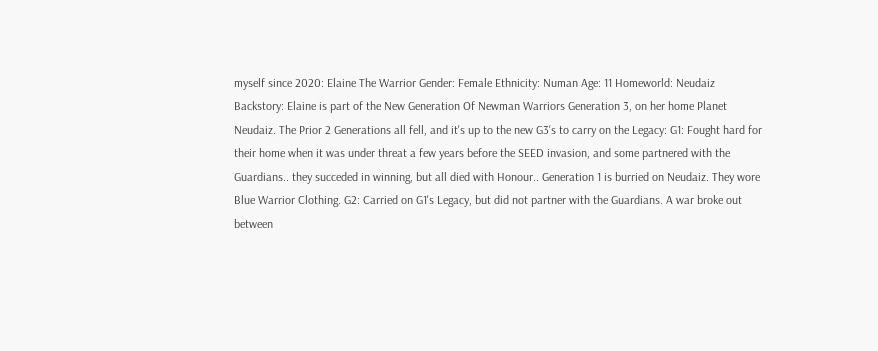myself since 2020: Elaine The Warrior Gender: Female Ethnicity: Numan Age: 11 Homeworld: Neudaiz Backstory: Elaine is part of the New Generation Of Newman Warriors Generation 3, on her home Planet Neudaiz. The Prior 2 Generations all fell, and it's up to the new G3's to carry on the Legacy: G1: Fought hard for their home when it was under threat a few years before the SEED invasion, and some partnered with the Guardians.. they succeded in winning, but all died with Honour.. Generation 1 is burried on Neudaiz. They wore Blue Warrior Clothing. G2: Carried on G1's Legacy, but did not partner with the Guardians. A war broke out between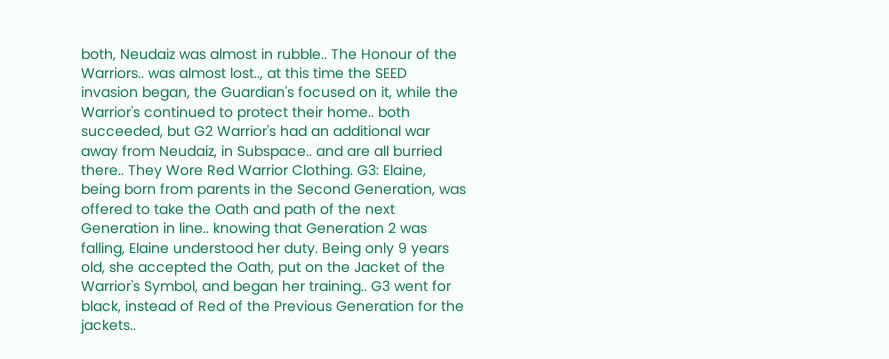both, Neudaiz was almost in rubble.. The Honour of the Warriors.. was almost lost.., at this time the SEED invasion began, the Guardian's focused on it, while the Warrior's continued to protect their home.. both succeeded, but G2 Warrior's had an additional war away from Neudaiz, in Subspace.. and are all burried there.. They Wore Red Warrior Clothing. G3: Elaine, being born from parents in the Second Generation, was offered to take the Oath and path of the next Generation in line.. knowing that Generation 2 was falling, Elaine understood her duty. Being only 9 years old, she accepted the Oath, put on the Jacket of the Warrior's Symbol, and began her training.. G3 went for black, instead of Red of the Previous Generation for the jackets..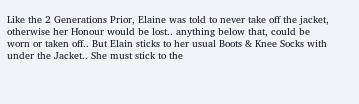Like the 2 Generations Prior, Elaine was told to never take off the jacket, otherwise her Honour would be lost.. anything below that, could be worn or taken off.. But Elain sticks to her usual Boots & Knee Socks with under the Jacket.. She must stick to the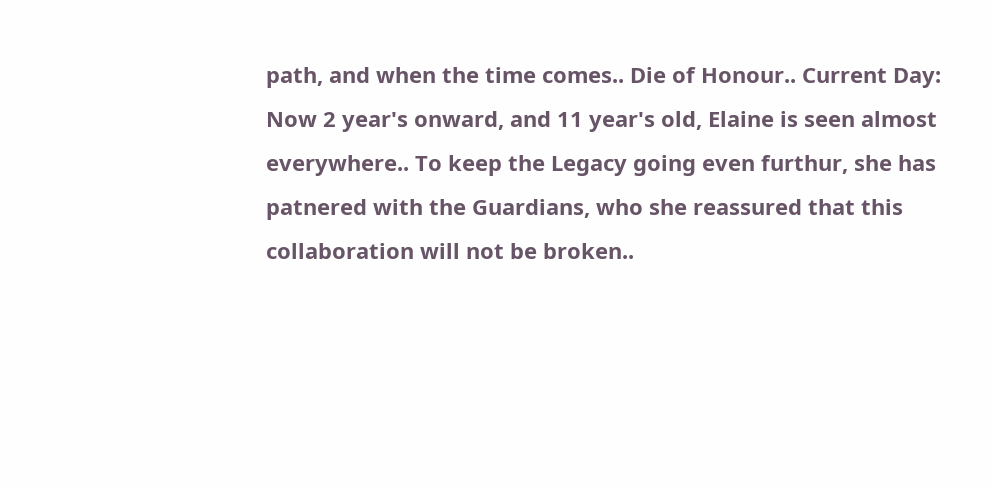path, and when the time comes.. Die of Honour.. Current Day: Now 2 year's onward, and 11 year's old, Elaine is seen almost everywhere.. To keep the Legacy going even furthur, she has patnered with the Guardians, who she reassured that this collaboration will not be broken..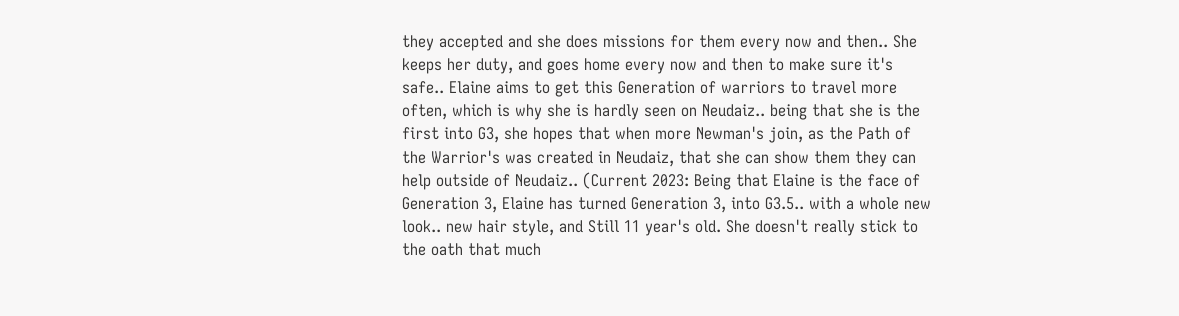they accepted and she does missions for them every now and then.. She keeps her duty, and goes home every now and then to make sure it's safe.. Elaine aims to get this Generation of warriors to travel more often, which is why she is hardly seen on Neudaiz.. being that she is the first into G3, she hopes that when more Newman's join, as the Path of the Warrior's was created in Neudaiz, that she can show them they can help outside of Neudaiz.. (Current 2023: Being that Elaine is the face of Generation 3, Elaine has turned Generation 3, into G3.5.. with a whole new look.. new hair style, and Still 11 year's old. She doesn't really stick to the oath that much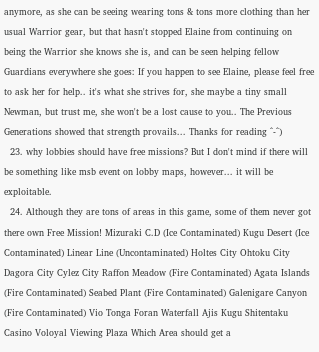anymore, as she can be seeing wearing tons & tons more clothing than her usual Warrior gear, but that hasn't stopped Elaine from continuing on being the Warrior she knows she is, and can be seen helping fellow Guardians everywhere she goes: If you happen to see Elaine, please feel free to ask her for help.. it's what she strives for, she maybe a tiny small Newman, but trust me, she won't be a lost cause to you.. The Previous Generations showed that strength provails... Thanks for reading ^-^)
  23. why lobbies should have free missions? But I don't mind if there will be something like msb event on lobby maps, however... it will be exploitable.
  24. Although they are tons of areas in this game, some of them never got there own Free Mission! Mizuraki C.D (Ice Contaminated) Kugu Desert (Ice Contaminated) Linear Line (Uncontaminated) Holtes City Ohtoku City Dagora City Cylez City Raffon Meadow (Fire Contaminated) Agata Islands (Fire Contaminated) Seabed Plant (Fire Contaminated) Galenigare Canyon (Fire Contaminated) Vio Tonga Foran Waterfall Ajis Kugu Shitentaku Casino Voloyal Viewing Plaza Which Area should get a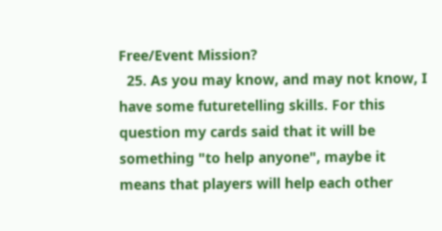Free/Event Mission?
  25. As you may know, and may not know, I have some futuretelling skills. For this question my cards said that it will be something "to help anyone", maybe it means that players will help each other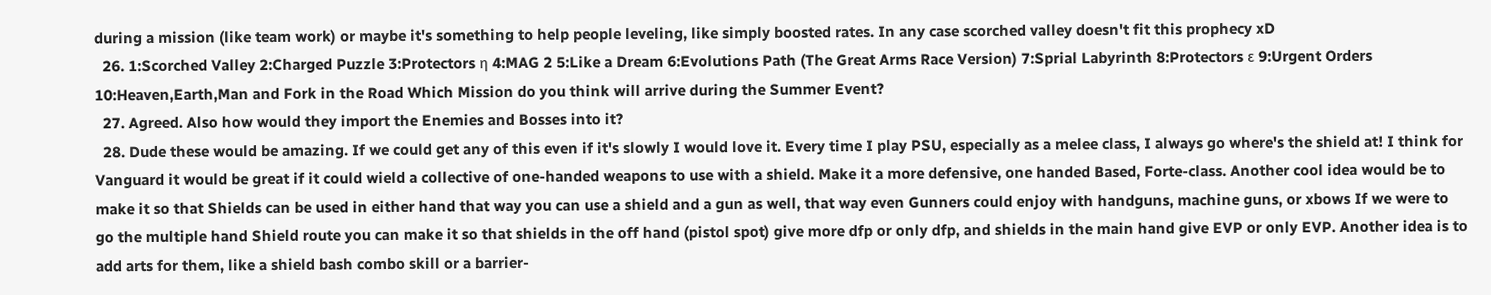during a mission (like team work) or maybe it's something to help people leveling, like simply boosted rates. In any case scorched valley doesn't fit this prophecy xD
  26. 1:Scorched Valley 2:Charged Puzzle 3:Protectors η 4:MAG 2 5:Like a Dream 6:Evolutions Path (The Great Arms Race Version) 7:Sprial Labyrinth 8:Protectors ε 9:Urgent Orders 10:Heaven,Earth,Man and Fork in the Road Which Mission do you think will arrive during the Summer Event?
  27. Agreed. Also how would they import the Enemies and Bosses into it?
  28. Dude these would be amazing. If we could get any of this even if it's slowly I would love it. Every time I play PSU, especially as a melee class, I always go where's the shield at! I think for Vanguard it would be great if it could wield a collective of one-handed weapons to use with a shield. Make it a more defensive, one handed Based, Forte-class. Another cool idea would be to make it so that Shields can be used in either hand that way you can use a shield and a gun as well, that way even Gunners could enjoy with handguns, machine guns, or xbows If we were to go the multiple hand Shield route you can make it so that shields in the off hand (pistol spot) give more dfp or only dfp, and shields in the main hand give EVP or only EVP. Another idea is to add arts for them, like a shield bash combo skill or a barrier-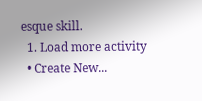esque skill.
  1. Load more activity
  • Create New...